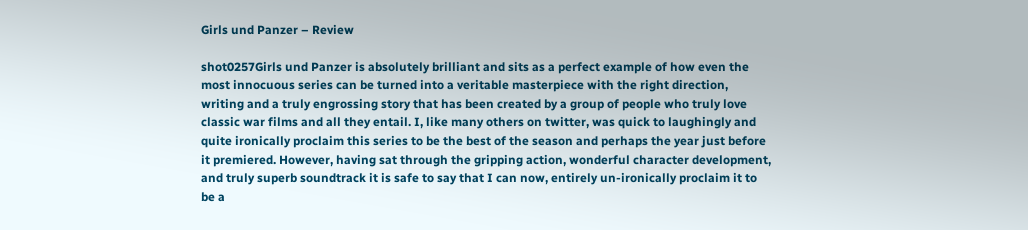Girls und Panzer – Review

shot0257Girls und Panzer is absolutely brilliant and sits as a perfect example of how even the most innocuous series can be turned into a veritable masterpiece with the right direction, writing and a truly engrossing story that has been created by a group of people who truly love classic war films and all they entail. I, like many others on twitter, was quick to laughingly and quite ironically proclaim this series to be the best of the season and perhaps the year just before it premiered. However, having sat through the gripping action, wonderful character development, and truly superb soundtrack it is safe to say that I can now, entirely un-ironically proclaim it to be a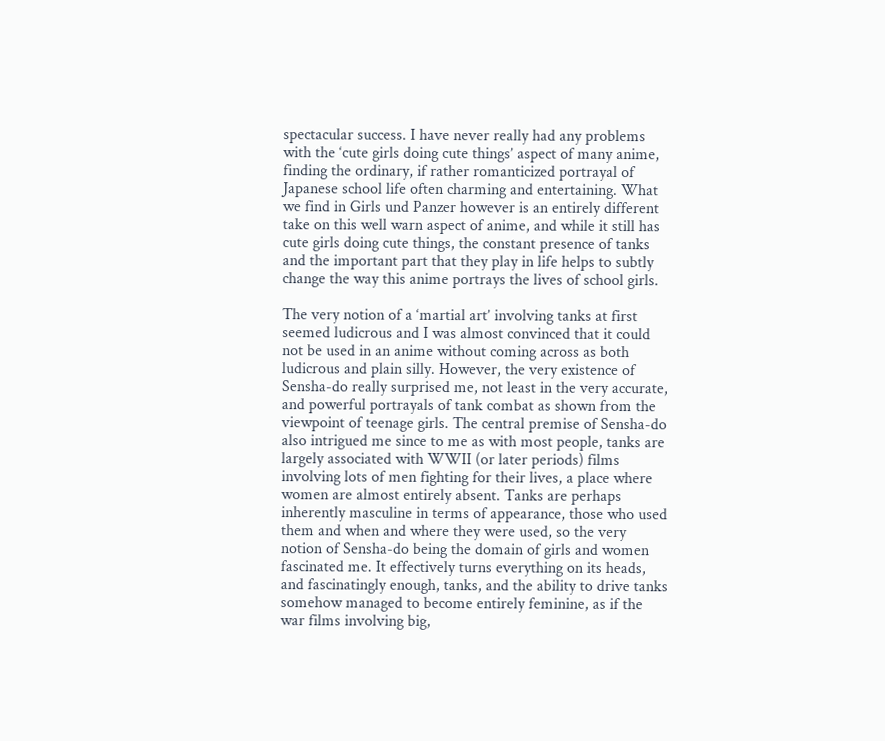spectacular success. I have never really had any problems with the ‘cute girls doing cute things’ aspect of many anime, finding the ordinary, if rather romanticized portrayal of Japanese school life often charming and entertaining. What we find in Girls und Panzer however is an entirely different take on this well warn aspect of anime, and while it still has cute girls doing cute things, the constant presence of tanks and the important part that they play in life helps to subtly change the way this anime portrays the lives of school girls.

The very notion of a ‘martial art’ involving tanks at first seemed ludicrous and I was almost convinced that it could not be used in an anime without coming across as both ludicrous and plain silly. However, the very existence of Sensha-do really surprised me, not least in the very accurate, and powerful portrayals of tank combat as shown from the viewpoint of teenage girls. The central premise of Sensha-do also intrigued me since to me as with most people, tanks are largely associated with WWII (or later periods) films involving lots of men fighting for their lives, a place where women are almost entirely absent. Tanks are perhaps inherently masculine in terms of appearance, those who used them and when and where they were used, so the very notion of Sensha-do being the domain of girls and women fascinated me. It effectively turns everything on its heads, and fascinatingly enough, tanks, and the ability to drive tanks somehow managed to become entirely feminine, as if the war films involving big,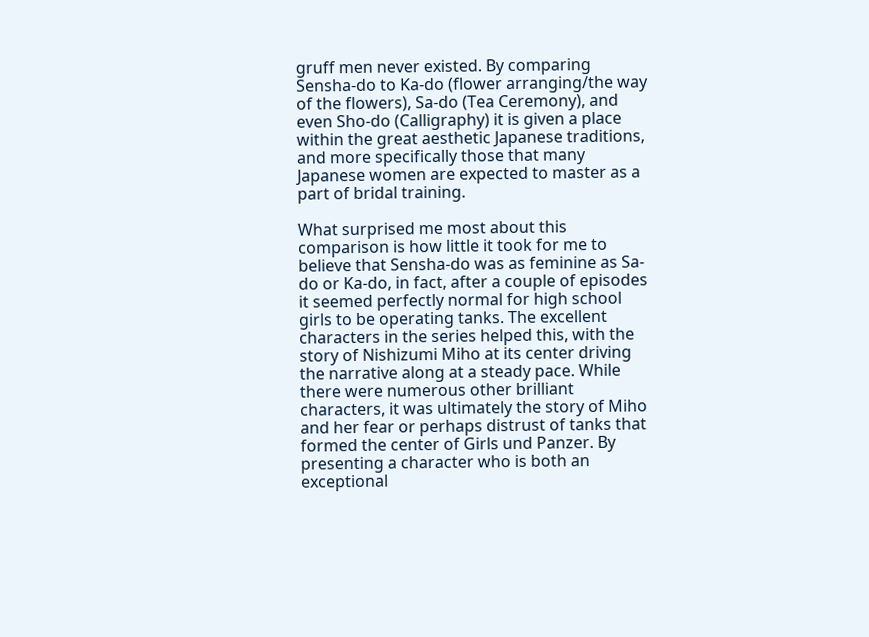gruff men never existed. By comparing Sensha-do to Ka-do (flower arranging/the way of the flowers), Sa-do (Tea Ceremony), and even Sho-do (Calligraphy) it is given a place within the great aesthetic Japanese traditions, and more specifically those that many Japanese women are expected to master as a part of bridal training.

What surprised me most about this comparison is how little it took for me to believe that Sensha-do was as feminine as Sa-do or Ka-do, in fact, after a couple of episodes it seemed perfectly normal for high school girls to be operating tanks. The excellent characters in the series helped this, with the story of Nishizumi Miho at its center driving the narrative along at a steady pace. While there were numerous other brilliant characters, it was ultimately the story of Miho and her fear or perhaps distrust of tanks that formed the center of Girls und Panzer. By presenting a character who is both an exceptional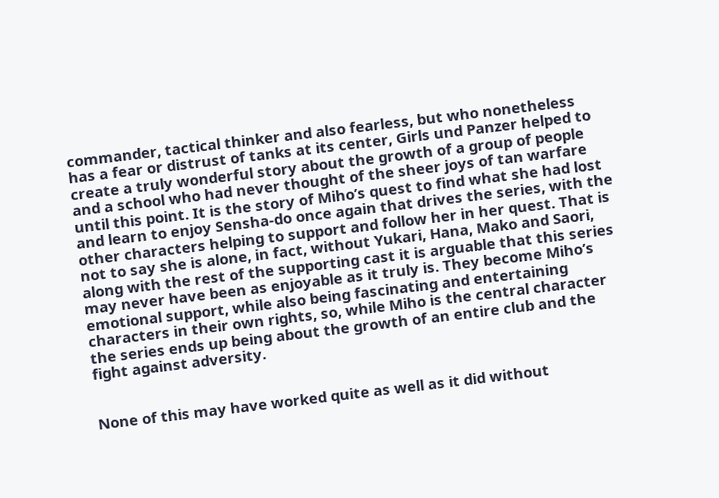commander, tactical thinker and also fearless, but who nonetheless has a fear or distrust of tanks at its center, Girls und Panzer helped to create a truly wonderful story about the growth of a group of people and a school who had never thought of the sheer joys of tan warfare until this point. It is the story of Miho’s quest to find what she had lost and learn to enjoy Sensha-do once again that drives the series, with the other characters helping to support and follow her in her quest. That is not to say she is alone, in fact, without Yukari, Hana, Mako and Saori, along with the rest of the supporting cast it is arguable that this series may never have been as enjoyable as it truly is. They become Miho’s emotional support, while also being fascinating and entertaining characters in their own rights, so, while Miho is the central character the series ends up being about the growth of an entire club and the fight against adversity.


None of this may have worked quite as well as it did without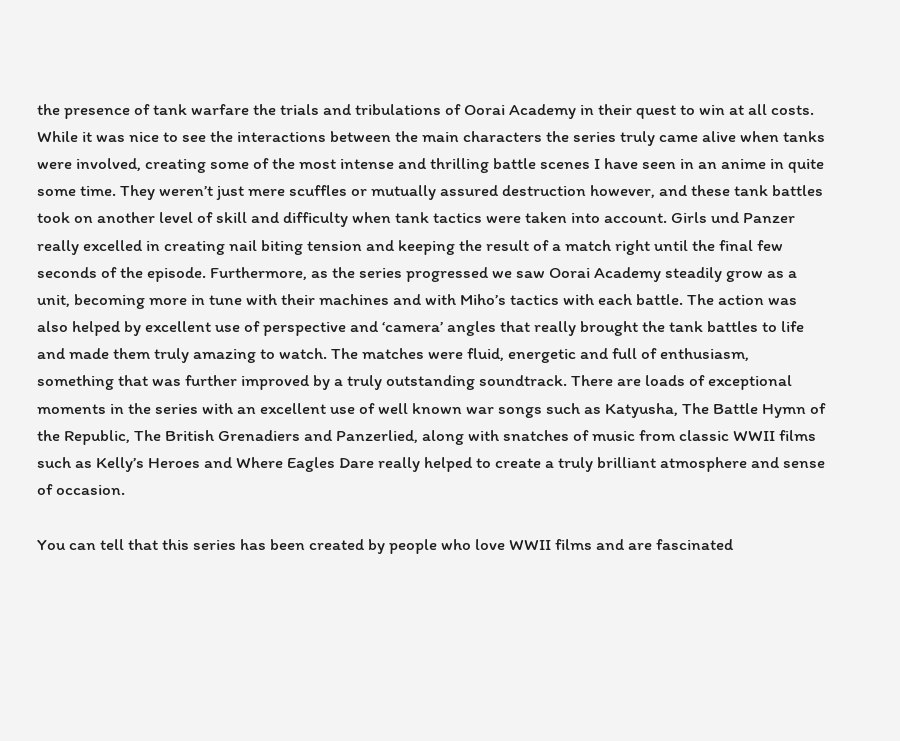the presence of tank warfare the trials and tribulations of Oorai Academy in their quest to win at all costs. While it was nice to see the interactions between the main characters the series truly came alive when tanks were involved, creating some of the most intense and thrilling battle scenes I have seen in an anime in quite some time. They weren’t just mere scuffles or mutually assured destruction however, and these tank battles took on another level of skill and difficulty when tank tactics were taken into account. Girls und Panzer really excelled in creating nail biting tension and keeping the result of a match right until the final few seconds of the episode. Furthermore, as the series progressed we saw Oorai Academy steadily grow as a unit, becoming more in tune with their machines and with Miho’s tactics with each battle. The action was also helped by excellent use of perspective and ‘camera’ angles that really brought the tank battles to life and made them truly amazing to watch. The matches were fluid, energetic and full of enthusiasm, something that was further improved by a truly outstanding soundtrack. There are loads of exceptional moments in the series with an excellent use of well known war songs such as Katyusha, The Battle Hymn of the Republic, The British Grenadiers and Panzerlied, along with snatches of music from classic WWII films such as Kelly’s Heroes and Where Eagles Dare really helped to create a truly brilliant atmosphere and sense of occasion.

You can tell that this series has been created by people who love WWII films and are fascinated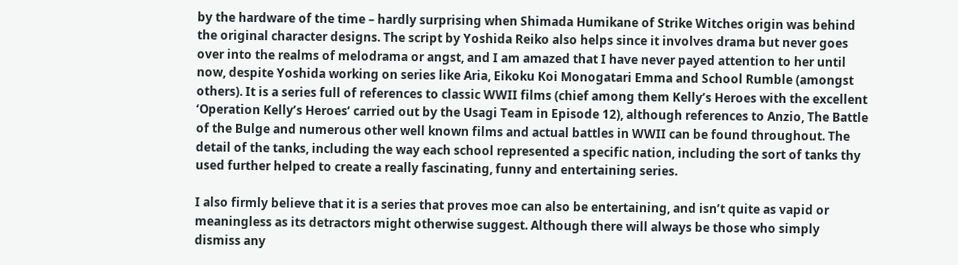by the hardware of the time – hardly surprising when Shimada Humikane of Strike Witches origin was behind the original character designs. The script by Yoshida Reiko also helps since it involves drama but never goes over into the realms of melodrama or angst, and I am amazed that I have never payed attention to her until now, despite Yoshida working on series like Aria, Eikoku Koi Monogatari Emma and School Rumble (amongst others). It is a series full of references to classic WWII films (chief among them Kelly’s Heroes with the excellent ‘Operation Kelly’s Heroes’ carried out by the Usagi Team in Episode 12), although references to Anzio, The Battle of the Bulge and numerous other well known films and actual battles in WWII can be found throughout. The detail of the tanks, including the way each school represented a specific nation, including the sort of tanks thy used further helped to create a really fascinating, funny and entertaining series.

I also firmly believe that it is a series that proves moe can also be entertaining, and isn’t quite as vapid or meaningless as its detractors might otherwise suggest. Although there will always be those who simply dismiss any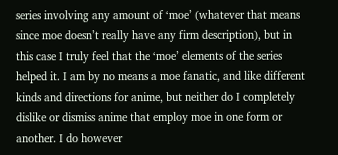series involving any amount of ‘moe’ (whatever that means since moe doesn’t really have any firm description), but in this case I truly feel that the ‘moe’ elements of the series helped it. I am by no means a moe fanatic, and like different kinds and directions for anime, but neither do I completely dislike or dismiss anime that employ moe in one form or another. I do however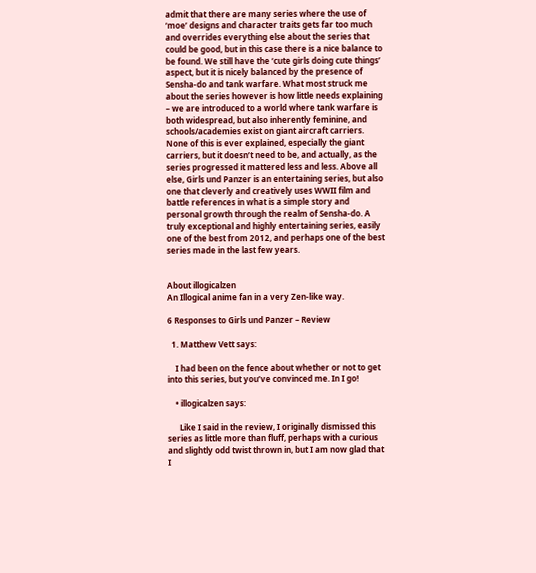admit that there are many series where the use of ‘moe’ designs and character traits gets far too much and overrides everything else about the series that could be good, but in this case there is a nice balance to be found. We still have the ‘cute girls doing cute things’ aspect, but it is nicely balanced by the presence of Sensha-do and tank warfare. What most struck me about the series however is how little needs explaining – we are introduced to a world where tank warfare is both widespread, but also inherently feminine, and schools/academies exist on giant aircraft carriers. None of this is ever explained, especially the giant carriers, but it doesn’t need to be, and actually, as the series progressed it mattered less and less. Above all else, Girls und Panzer is an entertaining series, but also one that cleverly and creatively uses WWII film and battle references in what is a simple story and personal growth through the realm of Sensha-do. A truly exceptional and highly entertaining series, easily one of the best from 2012, and perhaps one of the best series made in the last few years.


About illogicalzen
An Illogical anime fan in a very Zen-like way.

6 Responses to Girls und Panzer – Review

  1. Matthew Vett says:

    I had been on the fence about whether or not to get into this series, but you’ve convinced me. In I go!

    • illogicalzen says:

      Like I said in the review, I originally dismissed this series as little more than fluff, perhaps with a curious and slightly odd twist thrown in, but I am now glad that I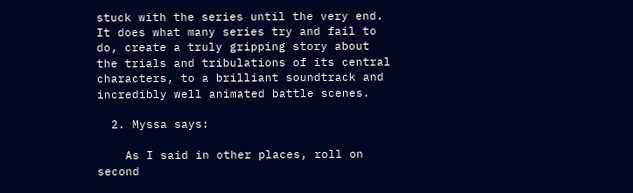stuck with the series until the very end. It does what many series try and fail to do, create a truly gripping story about the trials and tribulations of its central characters, to a brilliant soundtrack and incredibly well animated battle scenes.

  2. Myssa says:

    As I said in other places, roll on second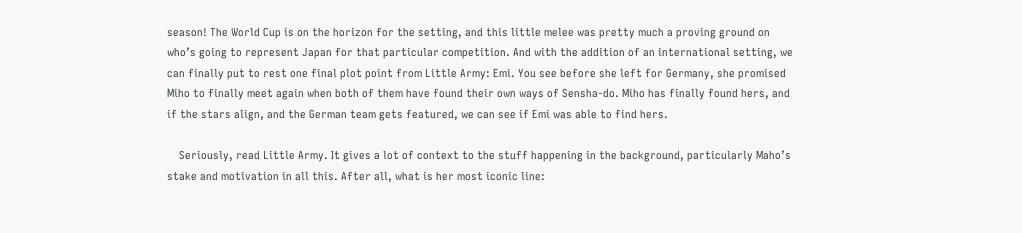season! The World Cup is on the horizon for the setting, and this little melee was pretty much a proving ground on who’s going to represent Japan for that particular competition. And with the addition of an international setting, we can finally put to rest one final plot point from Little Army: Emi. You see before she left for Germany, she promised Miho to finally meet again when both of them have found their own ways of Sensha-do. Miho has finally found hers, and if the stars align, and the German team gets featured, we can see if Emi was able to find hers.

    Seriously, read Little Army. It gives a lot of context to the stuff happening in the background, particularly Maho’s stake and motivation in all this. After all, what is her most iconic line: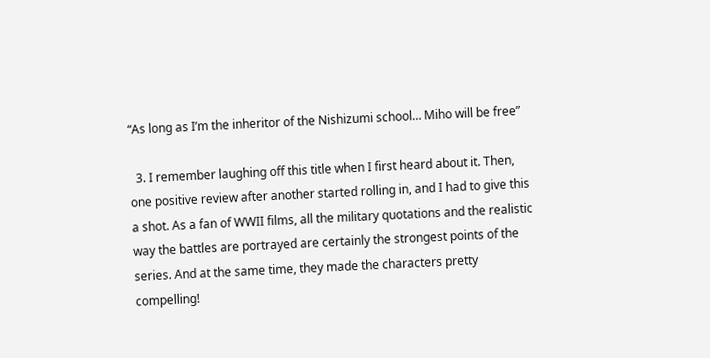“As long as I’m the inheritor of the Nishizumi school… Miho will be free”

  3. I remember laughing off this title when I first heard about it. Then, one positive review after another started rolling in, and I had to give this a shot. As a fan of WWII films, all the military quotations and the realistic way the battles are portrayed are certainly the strongest points of the series. And at the same time, they made the characters pretty compelling!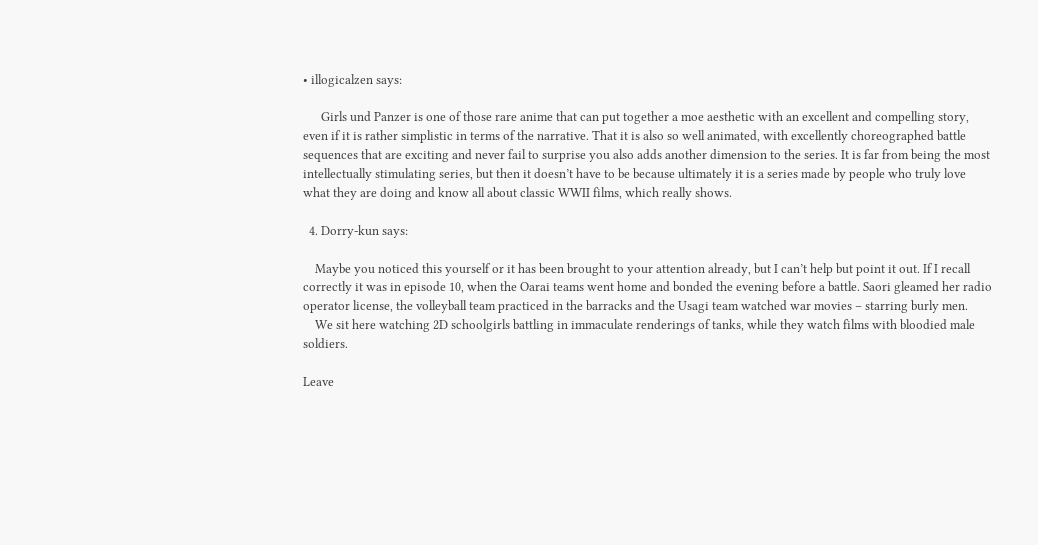• illogicalzen says:

      Girls und Panzer is one of those rare anime that can put together a moe aesthetic with an excellent and compelling story, even if it is rather simplistic in terms of the narrative. That it is also so well animated, with excellently choreographed battle sequences that are exciting and never fail to surprise you also adds another dimension to the series. It is far from being the most intellectually stimulating series, but then it doesn’t have to be because ultimately it is a series made by people who truly love what they are doing and know all about classic WWII films, which really shows.

  4. Dorry-kun says:

    Maybe you noticed this yourself or it has been brought to your attention already, but I can’t help but point it out. If I recall correctly it was in episode 10, when the Oarai teams went home and bonded the evening before a battle. Saori gleamed her radio operator license, the volleyball team practiced in the barracks and the Usagi team watched war movies – starring burly men.
    We sit here watching 2D schoolgirls battling in immaculate renderings of tanks, while they watch films with bloodied male soldiers.

Leave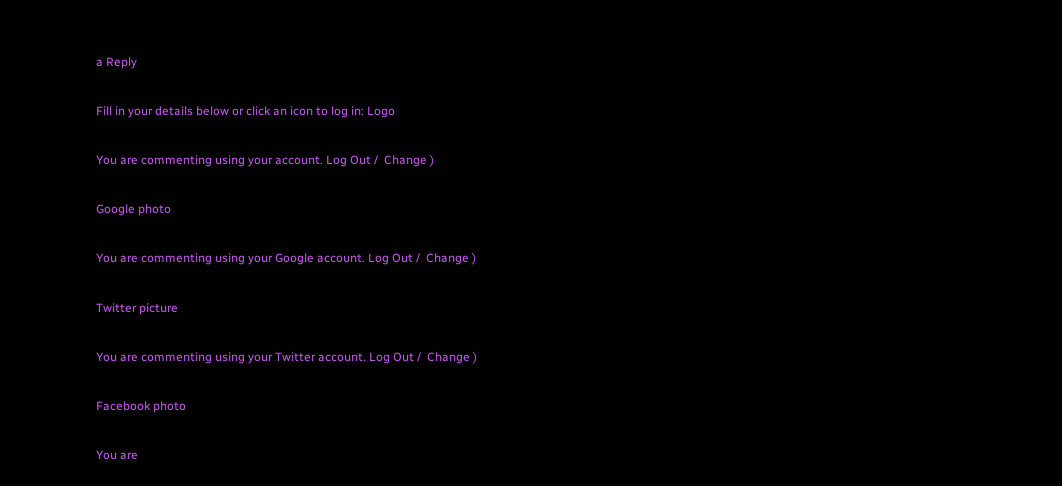a Reply

Fill in your details below or click an icon to log in: Logo

You are commenting using your account. Log Out /  Change )

Google photo

You are commenting using your Google account. Log Out /  Change )

Twitter picture

You are commenting using your Twitter account. Log Out /  Change )

Facebook photo

You are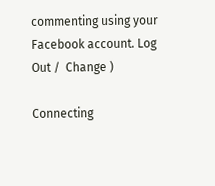commenting using your Facebook account. Log Out /  Change )

Connecting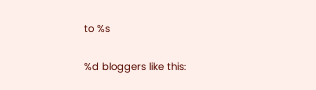to %s

%d bloggers like this: